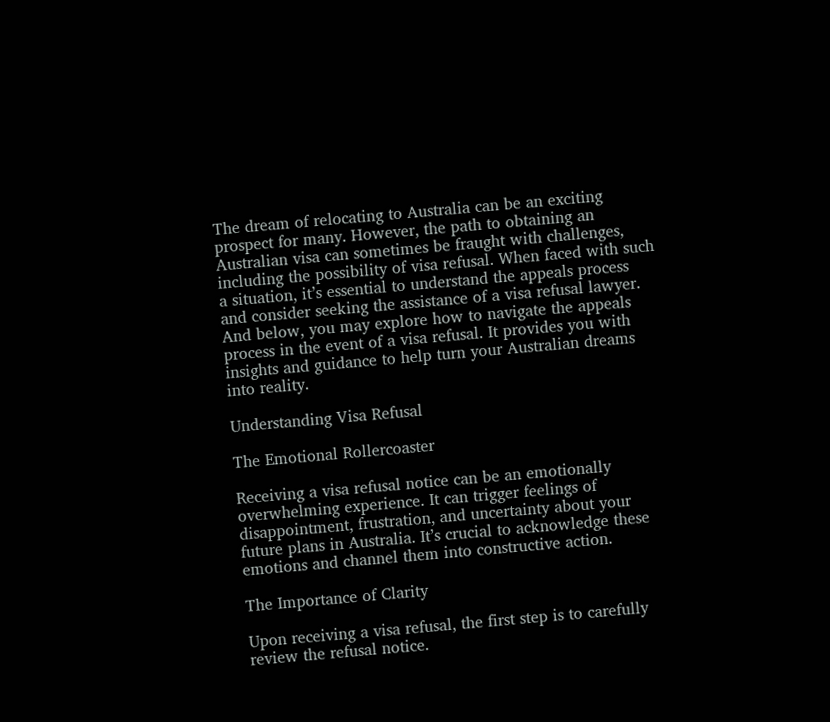The dream of relocating to Australia can be an exciting prospect for many. However, the path to obtaining an Australian visa can sometimes be fraught with challenges, including the possibility of visa refusal. When faced with such a situation, it’s essential to understand the appeals process and consider seeking the assistance of a visa refusal lawyer. And below, you may explore how to navigate the appeals process in the event of a visa refusal. It provides you with insights and guidance to help turn your Australian dreams into reality.

Understanding Visa Refusal

The Emotional Rollercoaster

Receiving a visa refusal notice can be an emotionally overwhelming experience. It can trigger feelings of disappointment, frustration, and uncertainty about your future plans in Australia. It’s crucial to acknowledge these emotions and channel them into constructive action.

The Importance of Clarity

Upon receiving a visa refusal, the first step is to carefully review the refusal notice.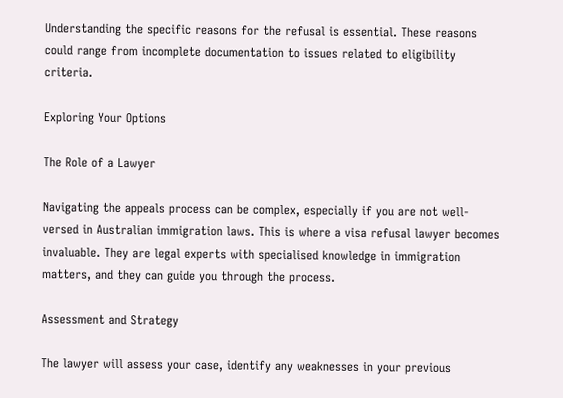Understanding the specific reasons for the refusal is essential. These reasons could range from incomplete documentation to issues related to eligibility criteria.

Exploring Your Options

The Role of a Lawyer

Navigating the appeals process can be complex, especially if you are not well-versed in Australian immigration laws. This is where a visa refusal lawyer becomes invaluable. They are legal experts with specialised knowledge in immigration matters, and they can guide you through the process.

Assessment and Strategy

The lawyer will assess your case, identify any weaknesses in your previous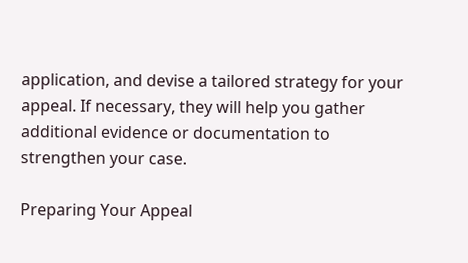application, and devise a tailored strategy for your appeal. If necessary, they will help you gather additional evidence or documentation to strengthen your case.

Preparing Your Appeal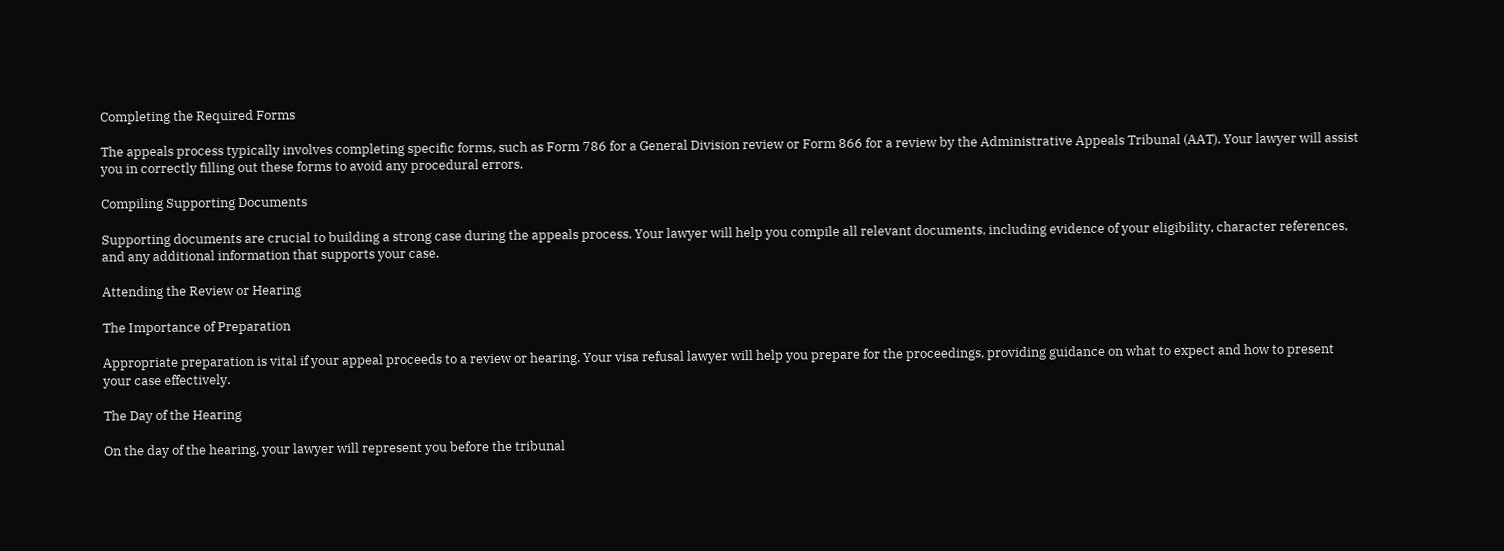Completing the Required Forms

The appeals process typically involves completing specific forms, such as Form 786 for a General Division review or Form 866 for a review by the Administrative Appeals Tribunal (AAT). Your lawyer will assist you in correctly filling out these forms to avoid any procedural errors.

Compiling Supporting Documents

Supporting documents are crucial to building a strong case during the appeals process. Your lawyer will help you compile all relevant documents, including evidence of your eligibility, character references, and any additional information that supports your case.

Attending the Review or Hearing

The Importance of Preparation

Appropriate preparation is vital if your appeal proceeds to a review or hearing. Your visa refusal lawyer will help you prepare for the proceedings, providing guidance on what to expect and how to present your case effectively.

The Day of the Hearing

On the day of the hearing, your lawyer will represent you before the tribunal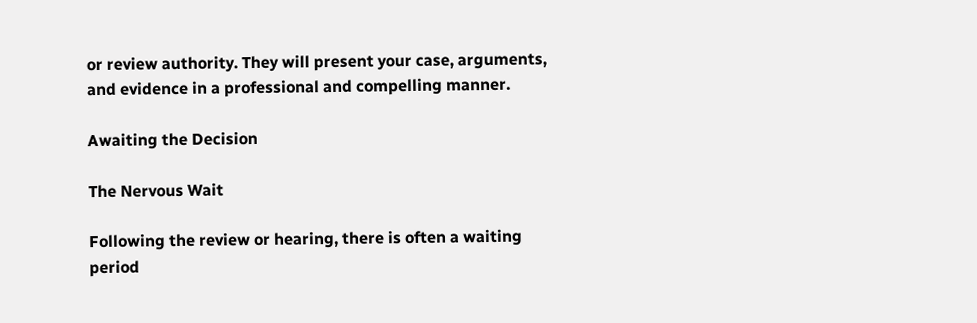or review authority. They will present your case, arguments, and evidence in a professional and compelling manner.

Awaiting the Decision

The Nervous Wait

Following the review or hearing, there is often a waiting period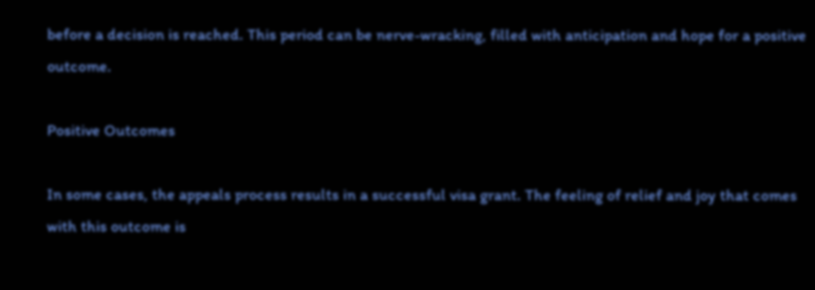before a decision is reached. This period can be nerve-wracking, filled with anticipation and hope for a positive outcome.

Positive Outcomes

In some cases, the appeals process results in a successful visa grant. The feeling of relief and joy that comes with this outcome is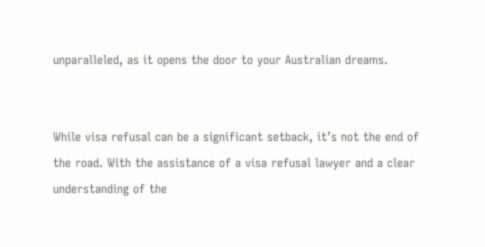unparalleled, as it opens the door to your Australian dreams.


While visa refusal can be a significant setback, it’s not the end of the road. With the assistance of a visa refusal lawyer and a clear understanding of the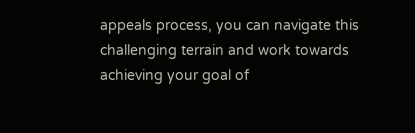appeals process, you can navigate this challenging terrain and work towards achieving your goal of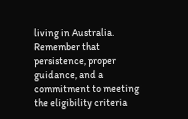living in Australia. Remember that persistence, proper guidance, and a commitment to meeting the eligibility criteria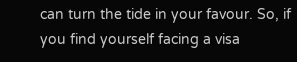can turn the tide in your favour. So, if you find yourself facing a visa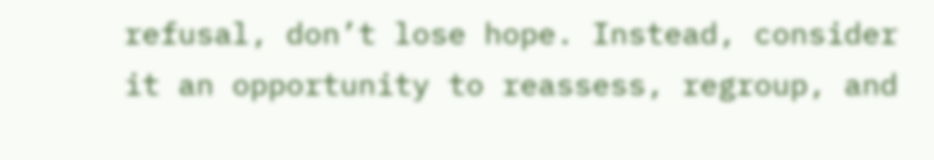refusal, don’t lose hope. Instead, consider it an opportunity to reassess, regroup, and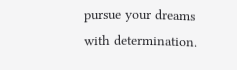pursue your dreams with determination.